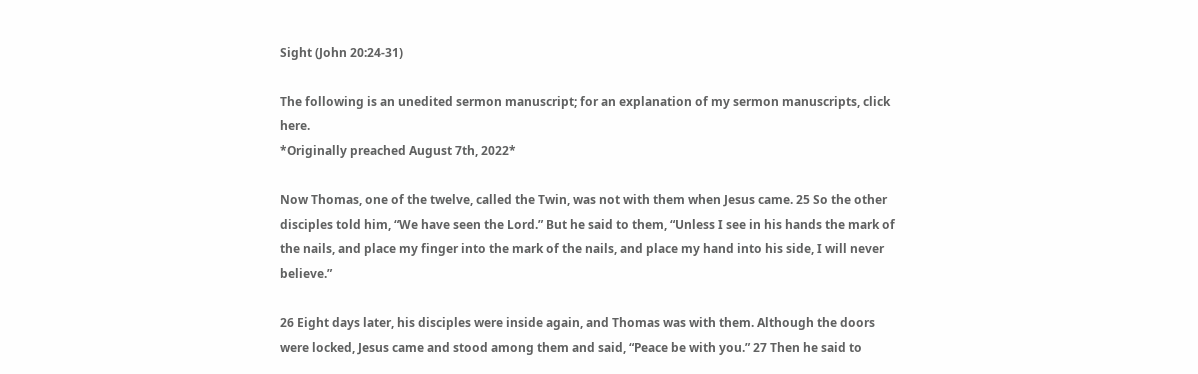Sight (John 20:24-31)

The following is an unedited sermon manuscript; for an explanation of my sermon manuscripts, click here.
*Originally preached August 7th, 2022*

Now Thomas, one of the twelve, called the Twin, was not with them when Jesus came. 25 So the other disciples told him, “We have seen the Lord.” But he said to them, “Unless I see in his hands the mark of the nails, and place my finger into the mark of the nails, and place my hand into his side, I will never believe.”

26 Eight days later, his disciples were inside again, and Thomas was with them. Although the doors were locked, Jesus came and stood among them and said, “Peace be with you.” 27 Then he said to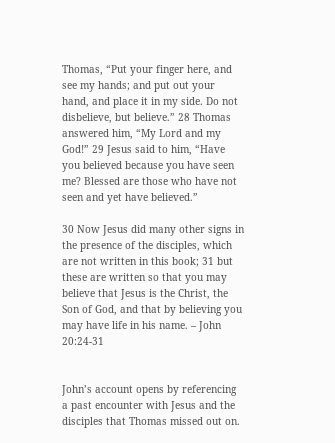Thomas, “Put your finger here, and see my hands; and put out your hand, and place it in my side. Do not disbelieve, but believe.” 28 Thomas answered him, “My Lord and my God!” 29 Jesus said to him, “Have you believed because you have seen me? Blessed are those who have not seen and yet have believed.”

30 Now Jesus did many other signs in the presence of the disciples, which are not written in this book; 31 but these are written so that you may believe that Jesus is the Christ, the Son of God, and that by believing you may have life in his name. – John 20:24-31


John’s account opens by referencing a past encounter with Jesus and the disciples that Thomas missed out on.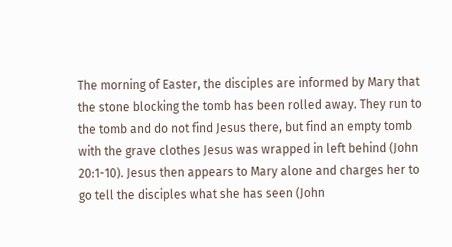The morning of Easter, the disciples are informed by Mary that the stone blocking the tomb has been rolled away. They run to the tomb and do not find Jesus there, but find an empty tomb with the grave clothes Jesus was wrapped in left behind (John 20:1-10). Jesus then appears to Mary alone and charges her to go tell the disciples what she has seen (John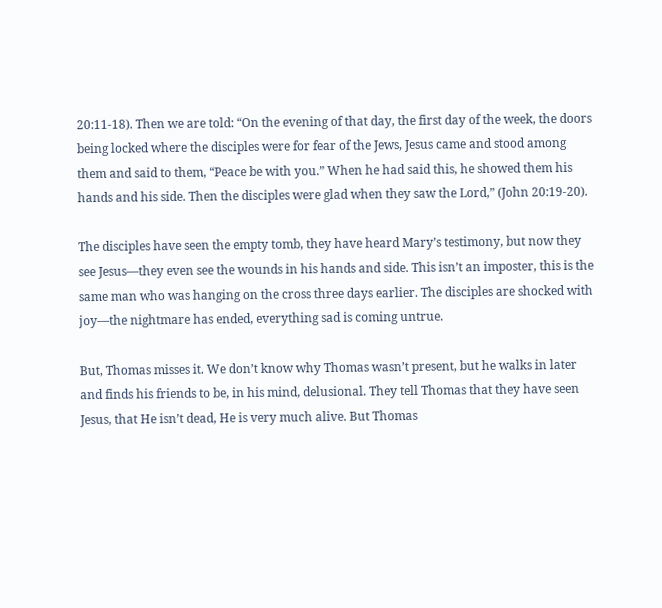20:11-18). Then we are told: “On the evening of that day, the first day of the week, the doors being locked where the disciples were for fear of the Jews, Jesus came and stood among them and said to them, “Peace be with you.” When he had said this, he showed them his hands and his side. Then the disciples were glad when they saw the Lord,” (John 20:19-20).

The disciples have seen the empty tomb, they have heard Mary’s testimony, but now they see Jesus—they even see the wounds in his hands and side. This isn’t an imposter, this is the same man who was hanging on the cross three days earlier. The disciples are shocked with joy—the nightmare has ended, everything sad is coming untrue.

But, Thomas misses it. We don’t know why Thomas wasn’t present, but he walks in later and finds his friends to be, in his mind, delusional. They tell Thomas that they have seen Jesus, that He isn’t dead, He is very much alive. But Thomas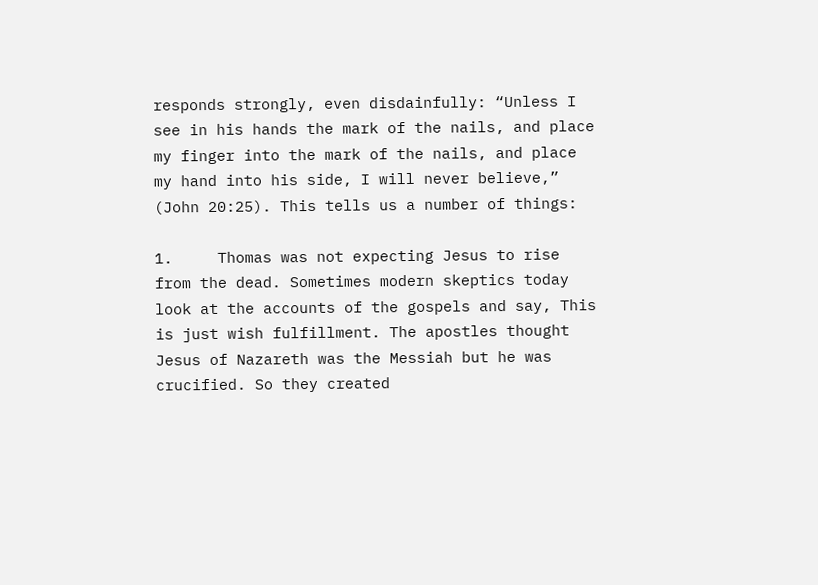responds strongly, even disdainfully: “Unless I see in his hands the mark of the nails, and place my finger into the mark of the nails, and place my hand into his side, I will never believe,” (John 20:25). This tells us a number of things:

1.     Thomas was not expecting Jesus to rise from the dead. Sometimes modern skeptics today look at the accounts of the gospels and say, This is just wish fulfillment. The apostles thought Jesus of Nazareth was the Messiah but he was crucified. So they created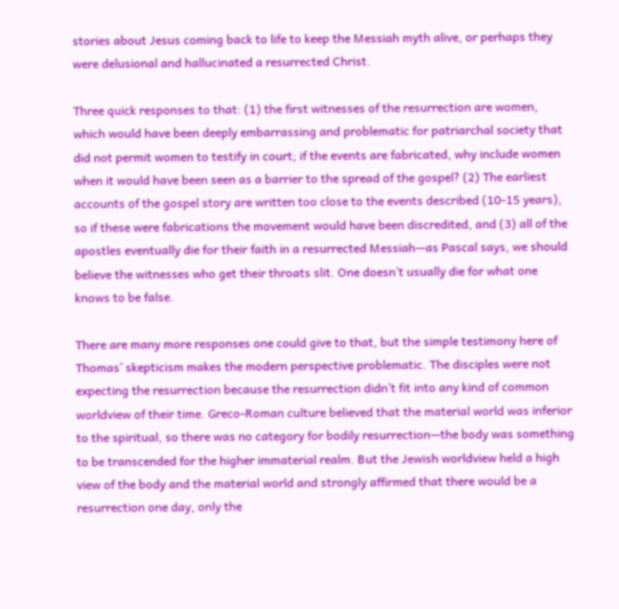stories about Jesus coming back to life to keep the Messiah myth alive, or perhaps they were delusional and hallucinated a resurrected Christ.

Three quick responses to that: (1) the first witnesses of the resurrection are women, which would have been deeply embarrassing and problematic for patriarchal society that did not permit women to testify in court; if the events are fabricated, why include women when it would have been seen as a barrier to the spread of the gospel? (2) The earliest accounts of the gospel story are written too close to the events described (10-15 years), so if these were fabrications the movement would have been discredited, and (3) all of the apostles eventually die for their faith in a resurrected Messiah—as Pascal says, we should believe the witnesses who get their throats slit. One doesn’t usually die for what one knows to be false.

There are many more responses one could give to that, but the simple testimony here of Thomas’ skepticism makes the modern perspective problematic. The disciples were not expecting the resurrection because the resurrection didn’t fit into any kind of common worldview of their time. Greco-Roman culture believed that the material world was inferior to the spiritual, so there was no category for bodily resurrection—the body was something to be transcended for the higher immaterial realm. But the Jewish worldview held a high view of the body and the material world and strongly affirmed that there would be a resurrection one day, only the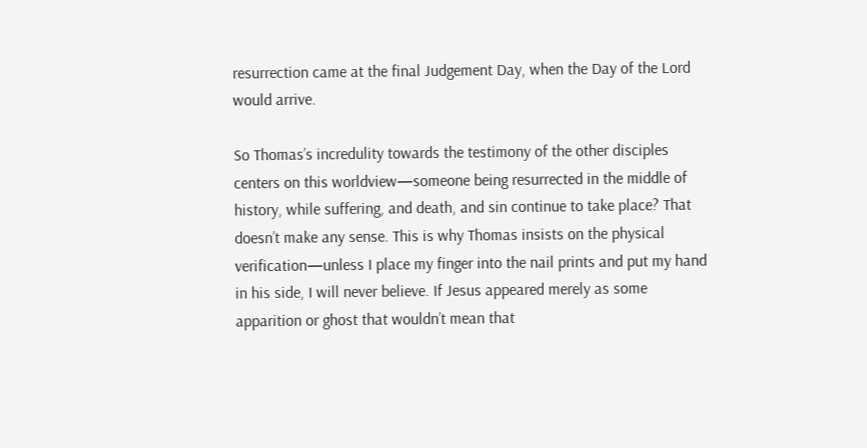resurrection came at the final Judgement Day, when the Day of the Lord would arrive.

So Thomas’s incredulity towards the testimony of the other disciples centers on this worldview—someone being resurrected in the middle of history, while suffering, and death, and sin continue to take place? That doesn’t make any sense. This is why Thomas insists on the physical verification—unless I place my finger into the nail prints and put my hand in his side, I will never believe. If Jesus appeared merely as some apparition or ghost that wouldn’t mean that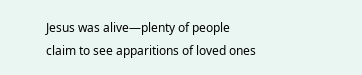Jesus was alive—plenty of people claim to see apparitions of loved ones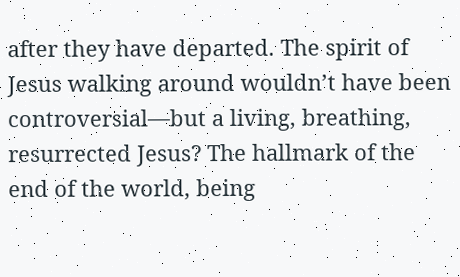after they have departed. The spirit of Jesus walking around wouldn’t have been controversial—but a living, breathing, resurrected Jesus? The hallmark of the end of the world, being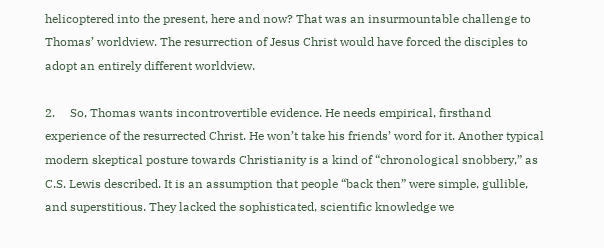helicoptered into the present, here and now? That was an insurmountable challenge to Thomas’ worldview. The resurrection of Jesus Christ would have forced the disciples to adopt an entirely different worldview.

2.     So, Thomas wants incontrovertible evidence. He needs empirical, firsthand experience of the resurrected Christ. He won’t take his friends’ word for it. Another typical modern skeptical posture towards Christianity is a kind of “chronological snobbery,” as C.S. Lewis described. It is an assumption that people “back then” were simple, gullible, and superstitious. They lacked the sophisticated, scientific knowledge we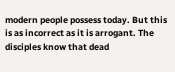modern people possess today. But this is as incorrect as it is arrogant. The disciples know that dead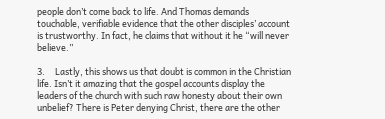people don’t come back to life. And Thomas demands touchable, verifiable evidence that the other disciples’ account is trustworthy. In fact, he claims that without it he “will never believe.”

3.     Lastly, this shows us that doubt is common in the Christian life. Isn’t it amazing that the gospel accounts display the leaders of the church with such raw honesty about their own unbelief? There is Peter denying Christ, there are the other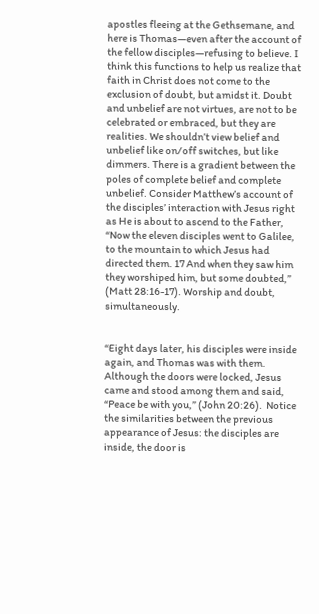apostles fleeing at the Gethsemane, and here is Thomas—even after the account of the fellow disciples—refusing to believe. I think this functions to help us realize that faith in Christ does not come to the exclusion of doubt, but amidst it. Doubt and unbelief are not virtues, are not to be celebrated or embraced, but they are realities. We shouldn’t view belief and unbelief like on/off switches, but like dimmers. There is a gradient between the poles of complete belief and complete unbelief. Consider Matthew’s account of the disciples’ interaction with Jesus right as He is about to ascend to the Father, “Now the eleven disciples went to Galilee, to the mountain to which Jesus had directed them. 17 And when they saw him they worshiped him, but some doubted,” (Matt 28:16-17). Worship and doubt, simultaneously.


“Eight days later, his disciples were inside again, and Thomas was with them. Although the doors were locked, Jesus came and stood among them and said, “Peace be with you,” (John 20:26).  Notice the similarities between the previous appearance of Jesus: the disciples are inside, the door is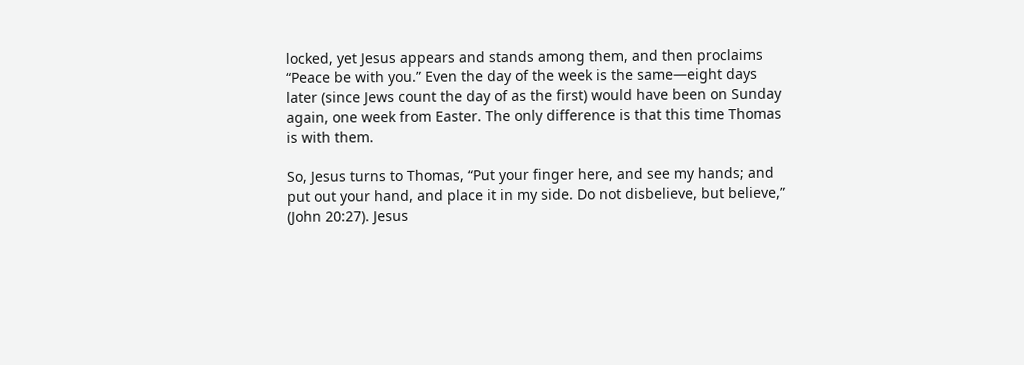locked, yet Jesus appears and stands among them, and then proclaims “Peace be with you.” Even the day of the week is the same—eight days later (since Jews count the day of as the first) would have been on Sunday again, one week from Easter. The only difference is that this time Thomas is with them.

So, Jesus turns to Thomas, “Put your finger here, and see my hands; and put out your hand, and place it in my side. Do not disbelieve, but believe,” (John 20:27). Jesus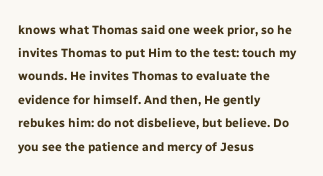knows what Thomas said one week prior, so he invites Thomas to put Him to the test: touch my wounds. He invites Thomas to evaluate the evidence for himself. And then, He gently rebukes him: do not disbelieve, but believe. Do you see the patience and mercy of Jesus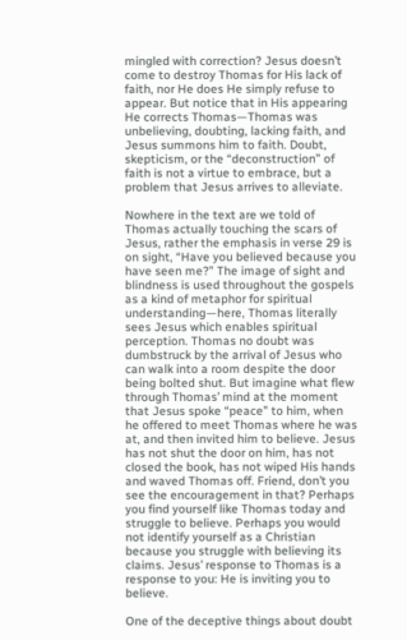mingled with correction? Jesus doesn’t come to destroy Thomas for His lack of faith, nor He does He simply refuse to appear. But notice that in His appearing He corrects Thomas—Thomas was unbelieving, doubting, lacking faith, and Jesus summons him to faith. Doubt, skepticism, or the “deconstruction” of faith is not a virtue to embrace, but a problem that Jesus arrives to alleviate.

Nowhere in the text are we told of Thomas actually touching the scars of Jesus, rather the emphasis in verse 29 is on sight, “Have you believed because you have seen me?” The image of sight and blindness is used throughout the gospels as a kind of metaphor for spiritual understanding—here, Thomas literally sees Jesus which enables spiritual perception. Thomas no doubt was dumbstruck by the arrival of Jesus who can walk into a room despite the door being bolted shut. But imagine what flew through Thomas’ mind at the moment that Jesus spoke “peace” to him, when he offered to meet Thomas where he was at, and then invited him to believe. Jesus has not shut the door on him, has not closed the book, has not wiped His hands and waved Thomas off. Friend, don’t you see the encouragement in that? Perhaps you find yourself like Thomas today and struggle to believe. Perhaps you would not identify yourself as a Christian because you struggle with believing its claims. Jesus’ response to Thomas is a response to you: He is inviting you to believe.

One of the deceptive things about doubt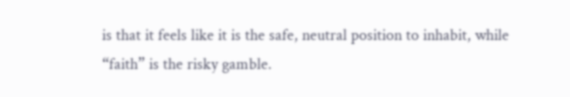is that it feels like it is the safe, neutral position to inhabit, while “faith” is the risky gamble.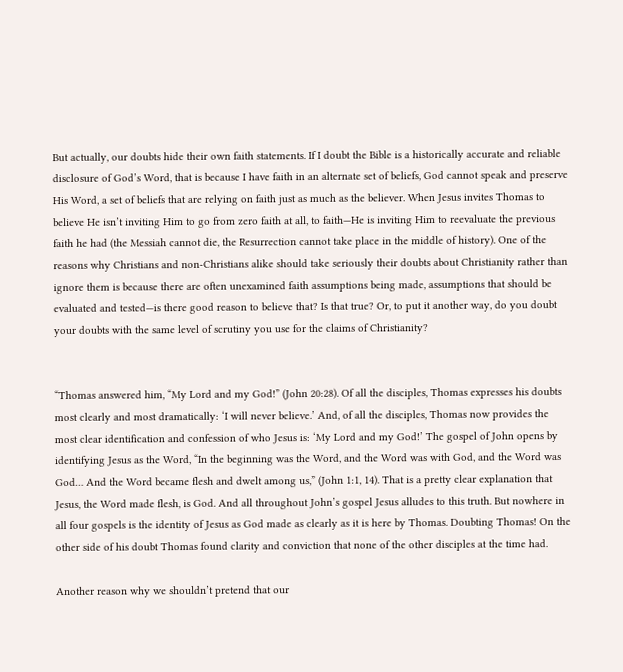But actually, our doubts hide their own faith statements. If I doubt the Bible is a historically accurate and reliable disclosure of God’s Word, that is because I have faith in an alternate set of beliefs, God cannot speak and preserve His Word, a set of beliefs that are relying on faith just as much as the believer. When Jesus invites Thomas to believe He isn’t inviting Him to go from zero faith at all, to faith—He is inviting Him to reevaluate the previous faith he had (the Messiah cannot die, the Resurrection cannot take place in the middle of history). One of the reasons why Christians and non-Christians alike should take seriously their doubts about Christianity rather than ignore them is because there are often unexamined faith assumptions being made, assumptions that should be evaluated and tested—is there good reason to believe that? Is that true? Or, to put it another way, do you doubt your doubts with the same level of scrutiny you use for the claims of Christianity?


“Thomas answered him, “My Lord and my God!” (John 20:28). Of all the disciples, Thomas expresses his doubts most clearly and most dramatically: ‘I will never believe.’ And, of all the disciples, Thomas now provides the most clear identification and confession of who Jesus is: ‘My Lord and my God!’ The gospel of John opens by identifying Jesus as the Word, “In the beginning was the Word, and the Word was with God, and the Word was God… And the Word became flesh and dwelt among us,” (John 1:1, 14). That is a pretty clear explanation that Jesus, the Word made flesh, is God. And all throughout John’s gospel Jesus alludes to this truth. But nowhere in all four gospels is the identity of Jesus as God made as clearly as it is here by Thomas. Doubting Thomas! On the other side of his doubt Thomas found clarity and conviction that none of the other disciples at the time had.

Another reason why we shouldn’t pretend that our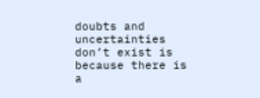doubts and uncertainties don’t exist is because there is a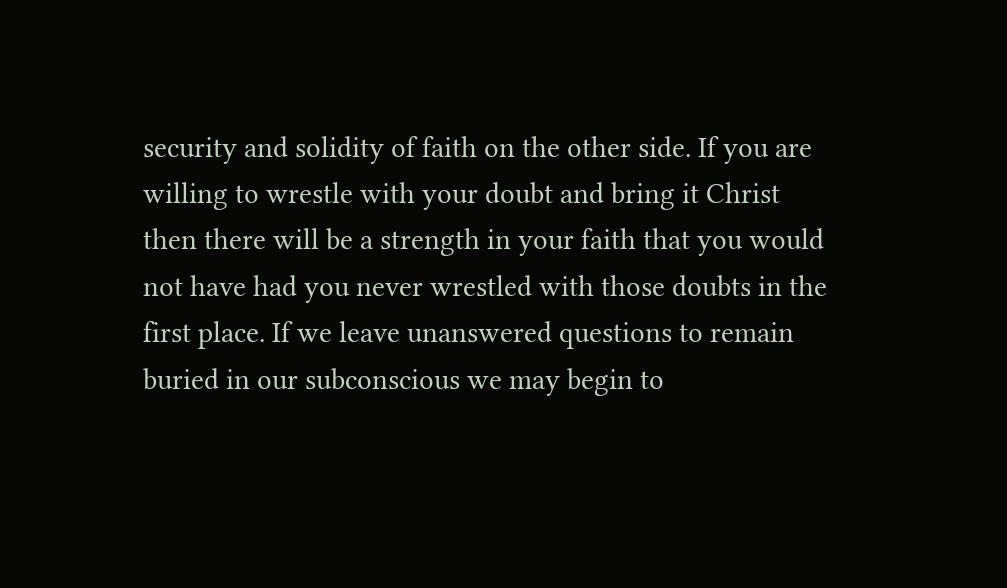security and solidity of faith on the other side. If you are willing to wrestle with your doubt and bring it Christ then there will be a strength in your faith that you would not have had you never wrestled with those doubts in the first place. If we leave unanswered questions to remain buried in our subconscious we may begin to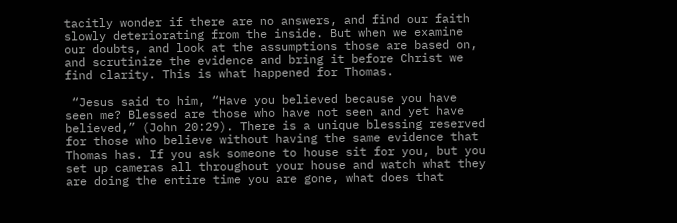tacitly wonder if there are no answers, and find our faith slowly deteriorating from the inside. But when we examine our doubts, and look at the assumptions those are based on, and scrutinize the evidence and bring it before Christ we find clarity. This is what happened for Thomas.

 “Jesus said to him, “Have you believed because you have seen me? Blessed are those who have not seen and yet have believed,” (John 20:29). There is a unique blessing reserved for those who believe without having the same evidence that Thomas has. If you ask someone to house sit for you, but you set up cameras all throughout your house and watch what they are doing the entire time you are gone, what does that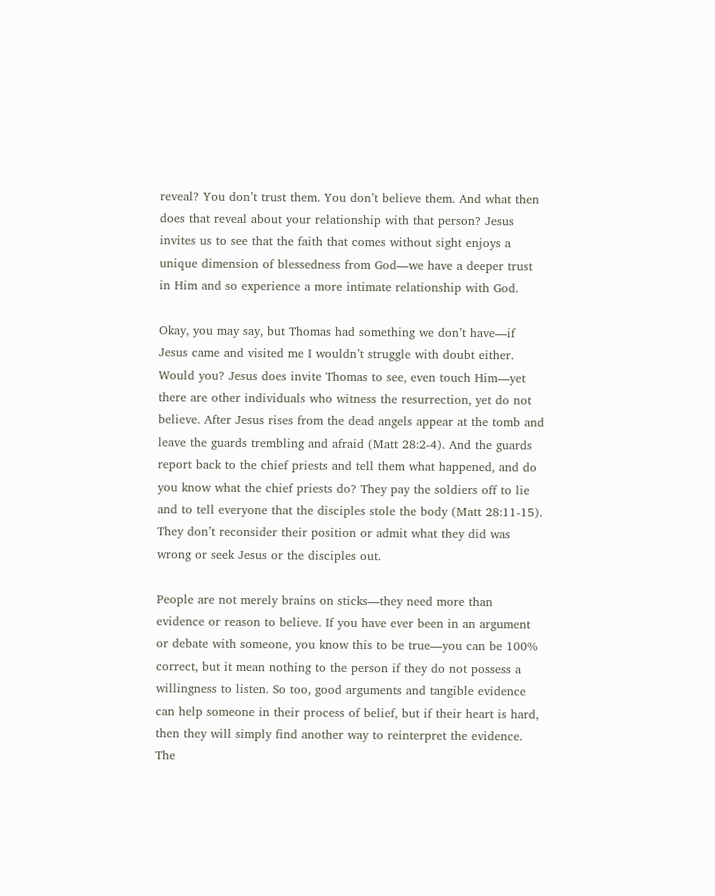reveal? You don’t trust them. You don’t believe them. And what then does that reveal about your relationship with that person? Jesus invites us to see that the faith that comes without sight enjoys a unique dimension of blessedness from God—we have a deeper trust in Him and so experience a more intimate relationship with God.

Okay, you may say, but Thomas had something we don’t have—if Jesus came and visited me I wouldn’t struggle with doubt either. Would you? Jesus does invite Thomas to see, even touch Him—yet there are other individuals who witness the resurrection, yet do not believe. After Jesus rises from the dead angels appear at the tomb and leave the guards trembling and afraid (Matt 28:2-4). And the guards report back to the chief priests and tell them what happened, and do you know what the chief priests do? They pay the soldiers off to lie and to tell everyone that the disciples stole the body (Matt 28:11-15). They don’t reconsider their position or admit what they did was wrong or seek Jesus or the disciples out.

People are not merely brains on sticks—they need more than evidence or reason to believe. If you have ever been in an argument or debate with someone, you know this to be true—you can be 100% correct, but it mean nothing to the person if they do not possess a willingness to listen. So too, good arguments and tangible evidence can help someone in their process of belief, but if their heart is hard, then they will simply find another way to reinterpret the evidence. The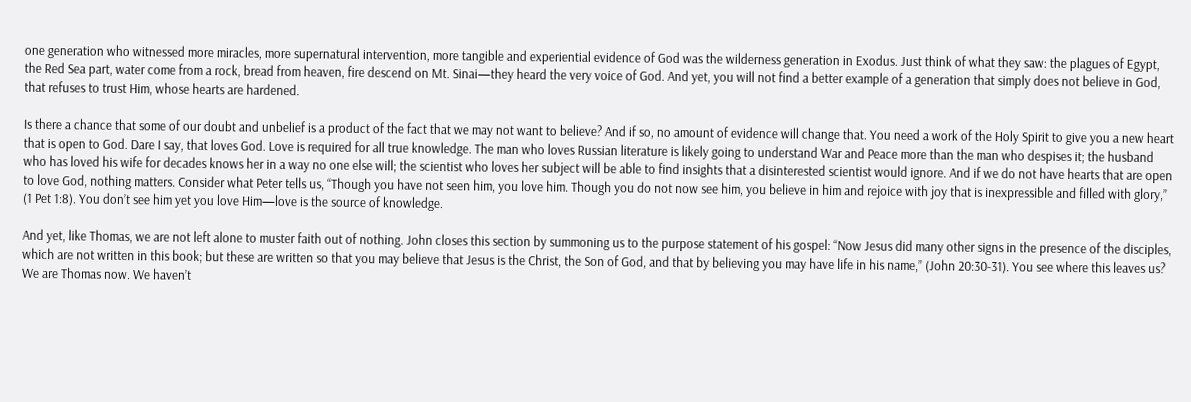one generation who witnessed more miracles, more supernatural intervention, more tangible and experiential evidence of God was the wilderness generation in Exodus. Just think of what they saw: the plagues of Egypt, the Red Sea part, water come from a rock, bread from heaven, fire descend on Mt. Sinai—they heard the very voice of God. And yet, you will not find a better example of a generation that simply does not believe in God, that refuses to trust Him, whose hearts are hardened.

Is there a chance that some of our doubt and unbelief is a product of the fact that we may not want to believe? And if so, no amount of evidence will change that. You need a work of the Holy Spirit to give you a new heart that is open to God. Dare I say, that loves God. Love is required for all true knowledge. The man who loves Russian literature is likely going to understand War and Peace more than the man who despises it; the husband who has loved his wife for decades knows her in a way no one else will; the scientist who loves her subject will be able to find insights that a disinterested scientist would ignore. And if we do not have hearts that are open to love God, nothing matters. Consider what Peter tells us, “Though you have not seen him, you love him. Though you do not now see him, you believe in him and rejoice with joy that is inexpressible and filled with glory,” (1 Pet 1:8). You don’t see him yet you love Him—love is the source of knowledge.

And yet, like Thomas, we are not left alone to muster faith out of nothing. John closes this section by summoning us to the purpose statement of his gospel: “Now Jesus did many other signs in the presence of the disciples, which are not written in this book; but these are written so that you may believe that Jesus is the Christ, the Son of God, and that by believing you may have life in his name,” (John 20:30-31). You see where this leaves us? We are Thomas now. We haven’t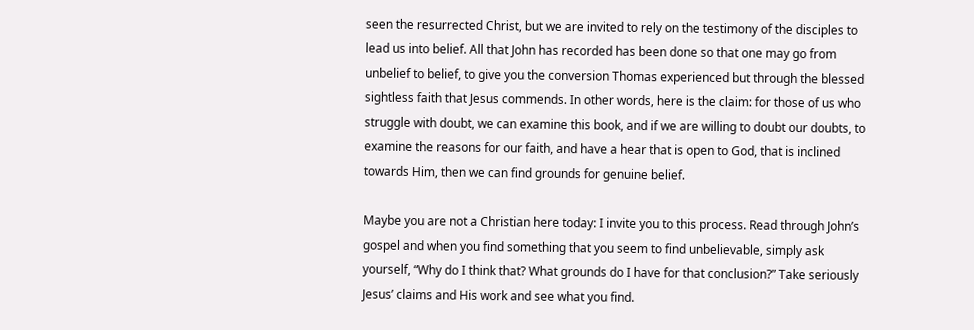seen the resurrected Christ, but we are invited to rely on the testimony of the disciples to lead us into belief. All that John has recorded has been done so that one may go from unbelief to belief, to give you the conversion Thomas experienced but through the blessed sightless faith that Jesus commends. In other words, here is the claim: for those of us who struggle with doubt, we can examine this book, and if we are willing to doubt our doubts, to examine the reasons for our faith, and have a hear that is open to God, that is inclined towards Him, then we can find grounds for genuine belief.

Maybe you are not a Christian here today: I invite you to this process. Read through John’s gospel and when you find something that you seem to find unbelievable, simply ask yourself, “Why do I think that? What grounds do I have for that conclusion?” Take seriously Jesus’ claims and His work and see what you find.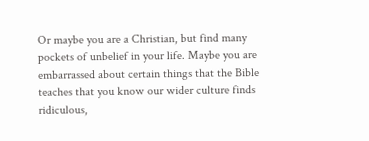Or maybe you are a Christian, but find many pockets of unbelief in your life. Maybe you are embarrassed about certain things that the Bible teaches that you know our wider culture finds ridiculous,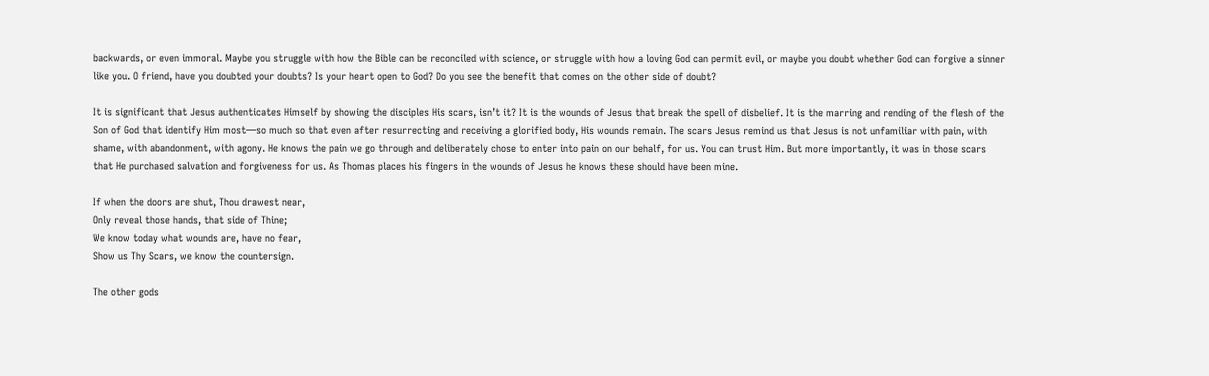backwards, or even immoral. Maybe you struggle with how the Bible can be reconciled with science, or struggle with how a loving God can permit evil, or maybe you doubt whether God can forgive a sinner like you. O friend, have you doubted your doubts? Is your heart open to God? Do you see the benefit that comes on the other side of doubt?

It is significant that Jesus authenticates Himself by showing the disciples His scars, isn’t it? It is the wounds of Jesus that break the spell of disbelief. It is the marring and rending of the flesh of the Son of God that identify Him most—so much so that even after resurrecting and receiving a glorified body, His wounds remain. The scars Jesus remind us that Jesus is not unfamiliar with pain, with shame, with abandonment, with agony. He knows the pain we go through and deliberately chose to enter into pain on our behalf, for us. You can trust Him. But more importantly, it was in those scars that He purchased salvation and forgiveness for us. As Thomas places his fingers in the wounds of Jesus he knows these should have been mine.

If when the doors are shut, Thou drawest near,
Only reveal those hands, that side of Thine;
We know today what wounds are, have no fear,
Show us Thy Scars, we know the countersign.

The other gods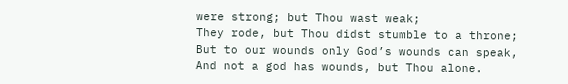were strong; but Thou wast weak;
They rode, but Thou didst stumble to a throne;
But to our wounds only God’s wounds can speak,
And not a god has wounds, but Thou alone.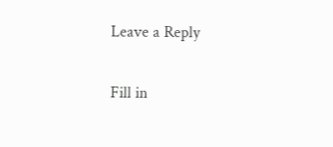Leave a Reply

Fill in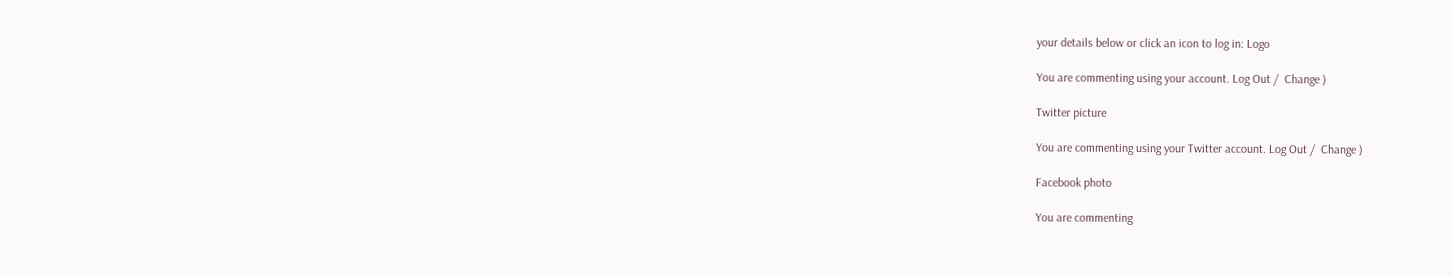your details below or click an icon to log in: Logo

You are commenting using your account. Log Out /  Change )

Twitter picture

You are commenting using your Twitter account. Log Out /  Change )

Facebook photo

You are commenting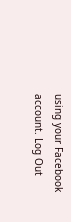using your Facebook account. Log Out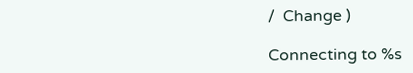/  Change )

Connecting to %s